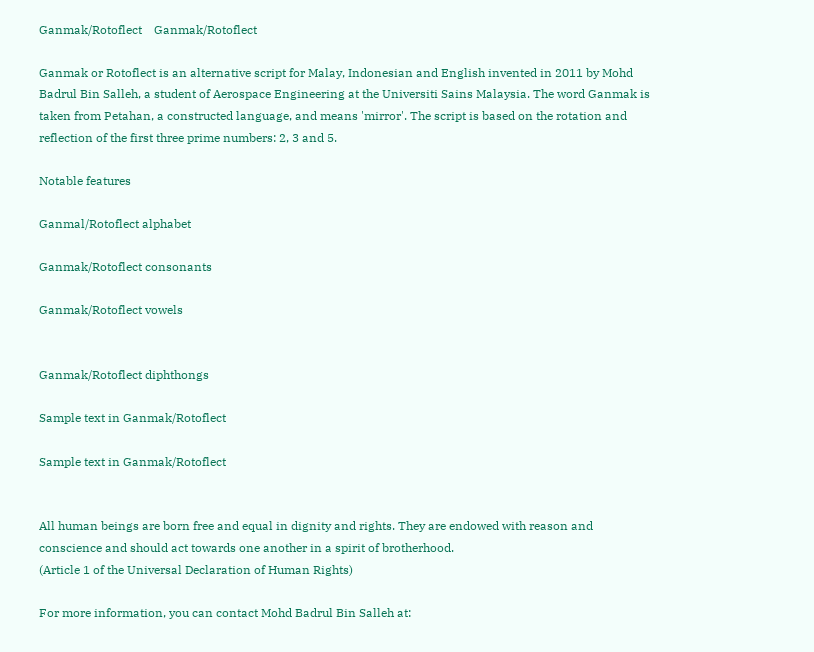Ganmak/Rotoflect    Ganmak/Rotoflect

Ganmak or Rotoflect is an alternative script for Malay, Indonesian and English invented in 2011 by Mohd Badrul Bin Salleh, a student of Aerospace Engineering at the Universiti Sains Malaysia. The word Ganmak is taken from Petahan, a constructed language, and means 'mirror'. The script is based on the rotation and reflection of the first three prime numbers: 2, 3 and 5.

Notable features

Ganmal/Rotoflect alphabet

Ganmak/Rotoflect consonants

Ganmak/Rotoflect vowels


Ganmak/Rotoflect diphthongs

Sample text in Ganmak/Rotoflect

Sample text in Ganmak/Rotoflect


All human beings are born free and equal in dignity and rights. They are endowed with reason and conscience and should act towards one another in a spirit of brotherhood.
(Article 1 of the Universal Declaration of Human Rights)

For more information, you can contact Mohd Badrul Bin Salleh at: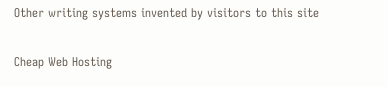Other writing systems invented by visitors to this site

Cheap Web Hosting